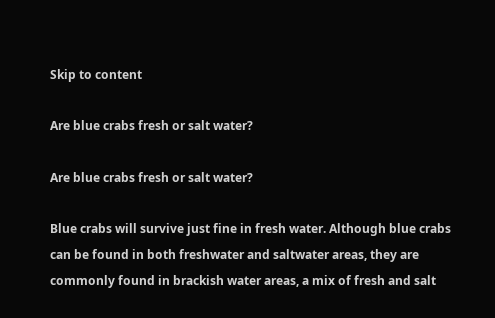Skip to content

Are blue crabs fresh or salt water?

Are blue crabs fresh or salt water?

Blue crabs will survive just fine in fresh water. Although blue crabs can be found in both freshwater and saltwater areas, they are commonly found in brackish water areas, a mix of fresh and salt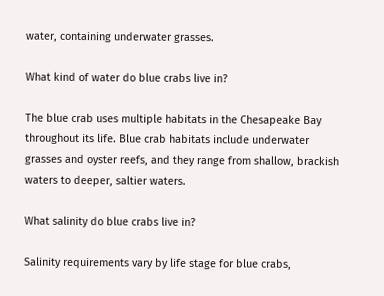water, containing underwater grasses.

What kind of water do blue crabs live in?

The blue crab uses multiple habitats in the Chesapeake Bay throughout its life. Blue crab habitats include underwater grasses and oyster reefs, and they range from shallow, brackish waters to deeper, saltier waters.

What salinity do blue crabs live in?

Salinity requirements vary by life stage for blue crabs,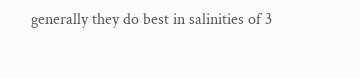generally they do best in salinities of 3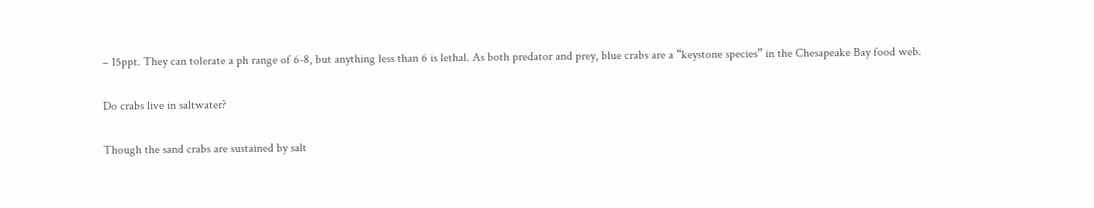– 15ppt. They can tolerate a ph range of 6-8, but anything less than 6 is lethal. As both predator and prey, blue crabs are a “keystone species” in the Chesapeake Bay food web.

Do crabs live in saltwater?

Though the sand crabs are sustained by salt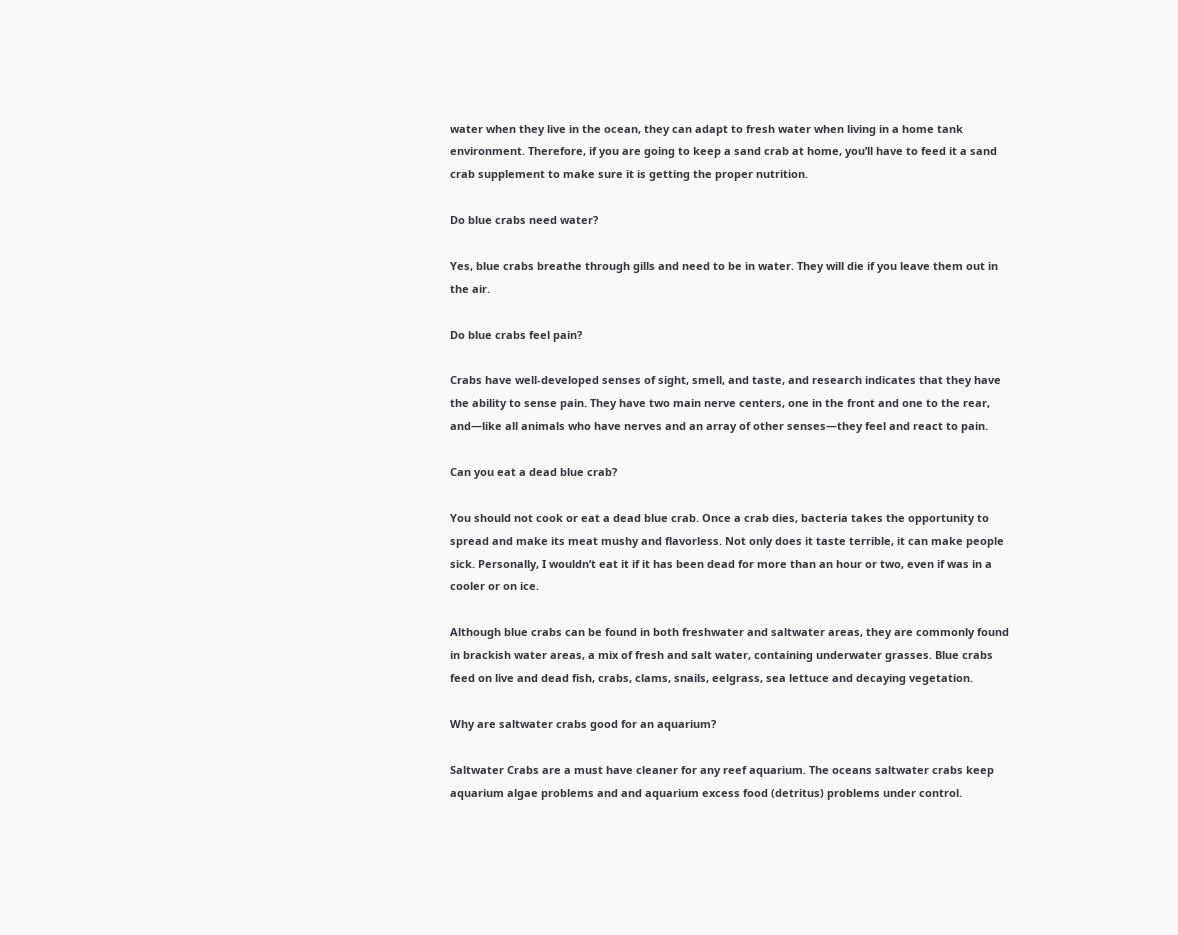water when they live in the ocean, they can adapt to fresh water when living in a home tank environment. Therefore, if you are going to keep a sand crab at home, you’ll have to feed it a sand crab supplement to make sure it is getting the proper nutrition.

Do blue crabs need water?

Yes, blue crabs breathe through gills and need to be in water. They will die if you leave them out in the air.

Do blue crabs feel pain?

Crabs have well-developed senses of sight, smell, and taste, and research indicates that they have the ability to sense pain. They have two main nerve centers, one in the front and one to the rear, and—like all animals who have nerves and an array of other senses—they feel and react to pain.

Can you eat a dead blue crab?

You should not cook or eat a dead blue crab. Once a crab dies, bacteria takes the opportunity to spread and make its meat mushy and flavorless. Not only does it taste terrible, it can make people sick. Personally, I wouldn’t eat it if it has been dead for more than an hour or two, even if was in a cooler or on ice.

Although blue crabs can be found in both freshwater and saltwater areas, they are commonly found in brackish water areas, a mix of fresh and salt water, containing underwater grasses. Blue crabs feed on live and dead fish, crabs, clams, snails, eelgrass, sea lettuce and decaying vegetation.

Why are saltwater crabs good for an aquarium?

Saltwater Crabs are a must have cleaner for any reef aquarium. The oceans saltwater crabs keep aquarium algae problems and and aquarium excess food (detritus) problems under control.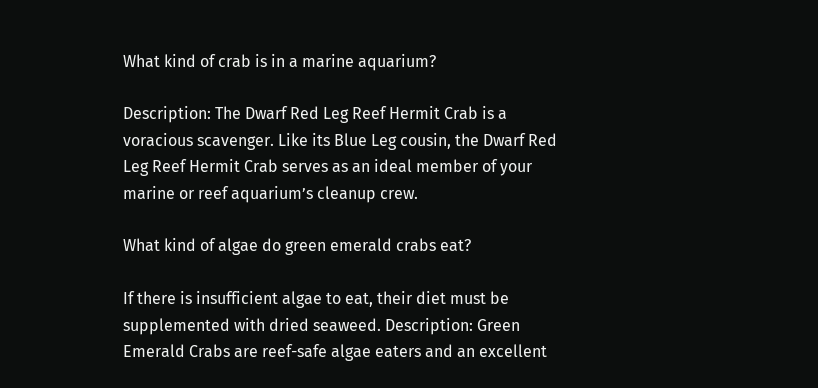What kind of crab is in a marine aquarium?

Description: The Dwarf Red Leg Reef Hermit Crab is a voracious scavenger. Like its Blue Leg cousin, the Dwarf Red Leg Reef Hermit Crab serves as an ideal member of your marine or reef aquarium’s cleanup crew.

What kind of algae do green emerald crabs eat?

If there is insufficient algae to eat, their diet must be supplemented with dried seaweed. Description: Green Emerald Crabs are reef-safe algae eaters and an excellent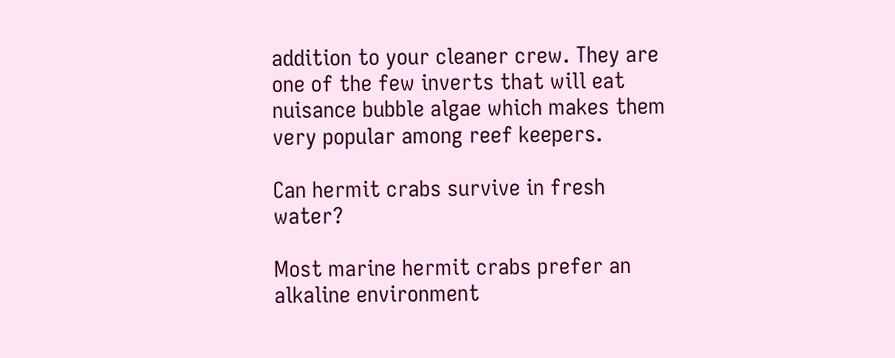addition to your cleaner crew. They are one of the few inverts that will eat nuisance bubble algae which makes them very popular among reef keepers.

Can hermit crabs survive in fresh water?

Most marine hermit crabs prefer an alkaline environment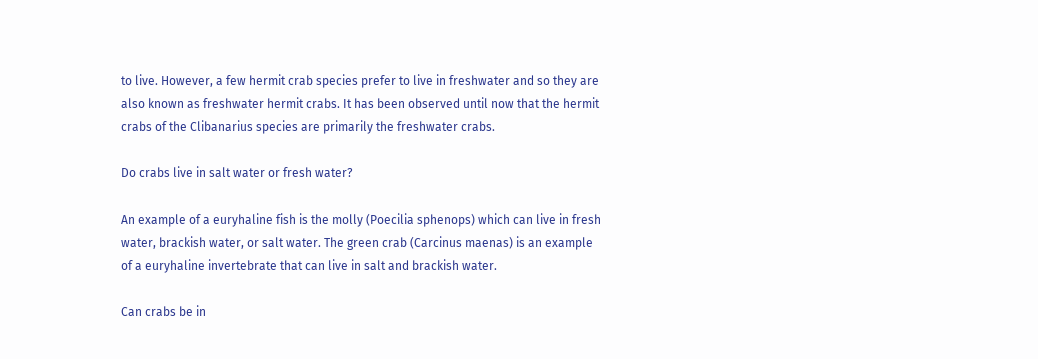to live. However, a few hermit crab species prefer to live in freshwater and so they are also known as freshwater hermit crabs. It has been observed until now that the hermit crabs of the Clibanarius species are primarily the freshwater crabs.

Do crabs live in salt water or fresh water?

An example of a euryhaline fish is the molly (Poecilia sphenops) which can live in fresh water, brackish water, or salt water. The green crab (Carcinus maenas) is an example of a euryhaline invertebrate that can live in salt and brackish water.

Can crabs be in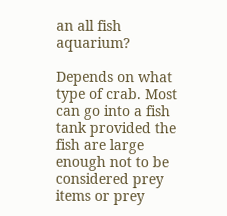an all fish aquarium?

Depends on what type of crab. Most can go into a fish tank provided the fish are large enough not to be considered prey items or prey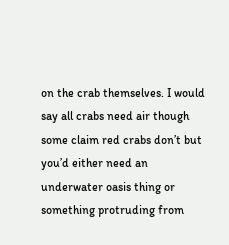on the crab themselves. I would say all crabs need air though some claim red crabs don’t but you’d either need an underwater oasis thing or something protruding from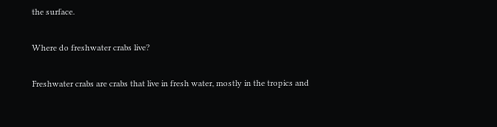the surface.

Where do freshwater crabs live?

Freshwater crabs are crabs that live in fresh water, mostly in the tropics and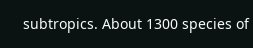subtropics. About 1300 species of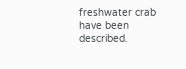freshwater crab have been described.